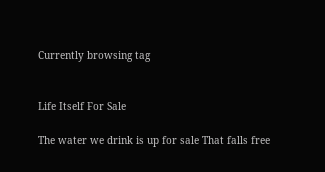Currently browsing tag


Life Itself For Sale

The water we drink is up for sale That falls free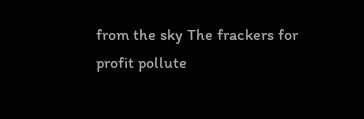from the sky The frackers for profit pollute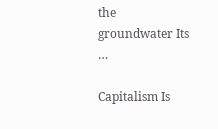the groundwater Its …

Capitalism Is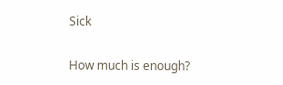Sick

How much is enough?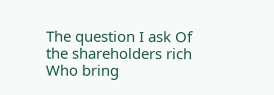The question I ask Of the shareholders rich Who bring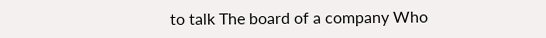to talk The board of a company Who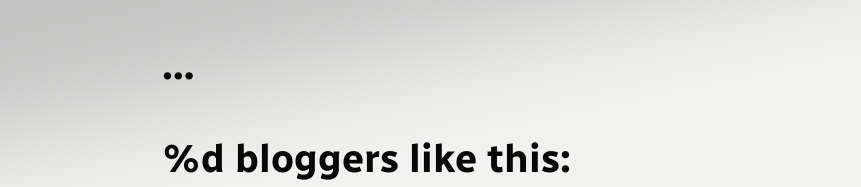…

%d bloggers like this: